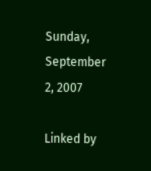Sunday, September 2, 2007

Linked by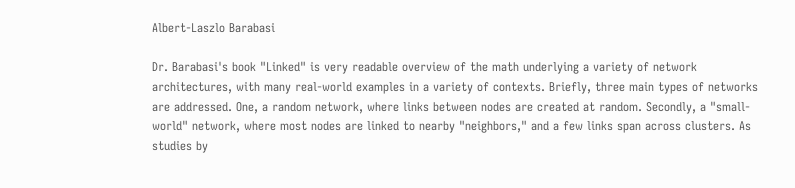Albert-Laszlo Barabasi

Dr. Barabasi's book "Linked" is very readable overview of the math underlying a variety of network architectures, with many real-world examples in a variety of contexts. Briefly, three main types of networks are addressed. One, a random network, where links between nodes are created at random. Secondly, a "small-world" network, where most nodes are linked to nearby "neighbors," and a few links span across clusters. As studies by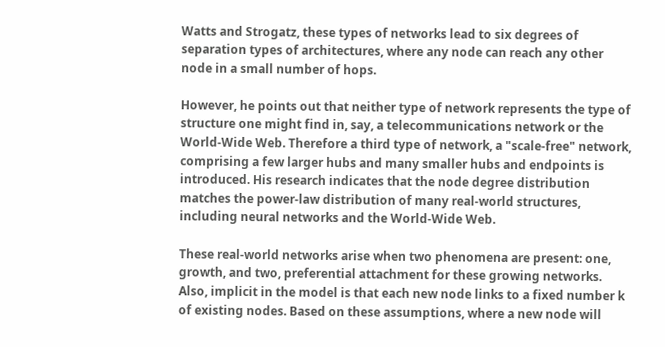Watts and Strogatz, these types of networks lead to six degrees of separation types of architectures, where any node can reach any other node in a small number of hops.

However, he points out that neither type of network represents the type of structure one might find in, say, a telecommunications network or the World-Wide Web. Therefore a third type of network, a "scale-free" network, comprising a few larger hubs and many smaller hubs and endpoints is introduced. His research indicates that the node degree distribution matches the power-law distribution of many real-world structures, including neural networks and the World-Wide Web.

These real-world networks arise when two phenomena are present: one, growth, and two, preferential attachment for these growing networks. Also, implicit in the model is that each new node links to a fixed number k of existing nodes. Based on these assumptions, where a new node will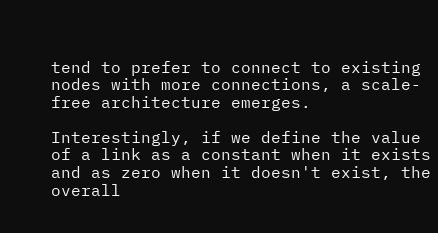tend to prefer to connect to existing nodes with more connections, a scale-free architecture emerges.

Interestingly, if we define the value of a link as a constant when it exists and as zero when it doesn't exist, the overall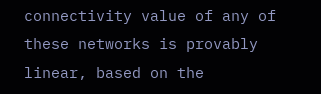connectivity value of any of these networks is provably linear, based on the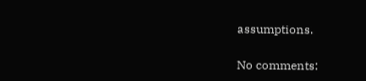assumptions.

No comments: